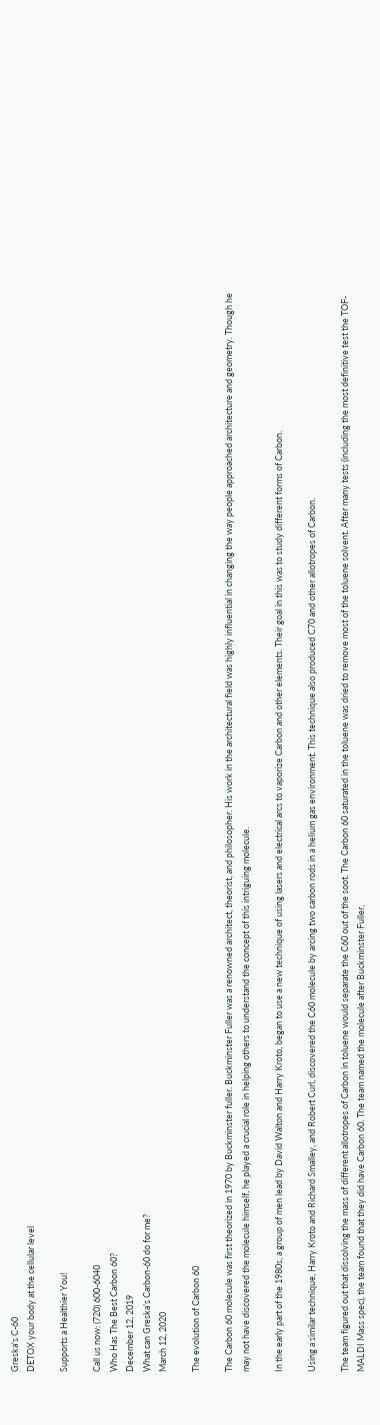Greska's C-60
DETOX your body at the cellular level

Supports a Healthier You!

Call us now: (720) 600-6040
Who Has The Best Carbon 60?
December 12, 2019
What can Greska’s Carbon-60 do for me?
March 12, 2020

The evolution of Carbon 60

The Carbon 60 molecule was first theorized in 1970 by Buckminster fuller. Buckminster Fuller was a renowned architect, theorist, and philosopher. His work in the architectural field was highly influential in changing the way people approached architecture and geometry. Though he may not have discovered the molecule himself, he played a crucial role in helping others to understand the concept of this intriguing molecule.

In the early part of the 1980s, a group of men lead by David Walton and Harry Kroto, began to use a new technique of using lasers and electrical arcs to vaporize Carbon and other elements. Their goal in this was to study different forms of Carbon.

Using a similar technique, Harry Kroto and Richard Smalley, and Robert Curl, discovered the C60 molecule by arcing two carbon rods in a helium gas environment. This technique also produced C70 and other allotropes of Carbon.

The team figured out that dissolving the mass of different allotropes of Carbon in toluene would separate the C60 out of the soot. The Carbon 60 saturated in the toluene was dried to remove most of the toluene solvent. After many tests (including the most definitive test the TOF-MALDI Mass spec), the team found that they did have Carbon 60. The team named the molecule after Buckminster Fuller,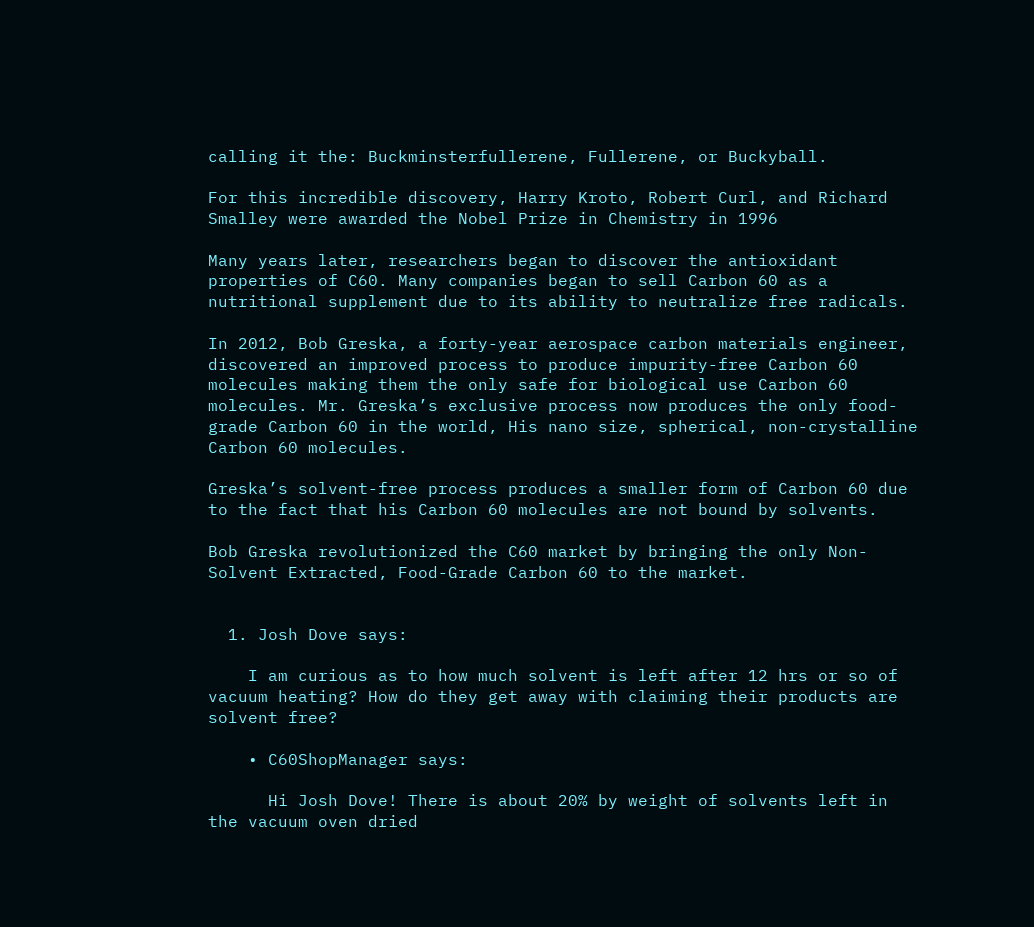calling it the: Buckminsterfullerene, Fullerene, or Buckyball.

For this incredible discovery, Harry Kroto, Robert Curl, and Richard Smalley were awarded the Nobel Prize in Chemistry in 1996

Many years later, researchers began to discover the antioxidant properties of C60. Many companies began to sell Carbon 60 as a nutritional supplement due to its ability to neutralize free radicals.

In 2012, Bob Greska, a forty-year aerospace carbon materials engineer, discovered an improved process to produce impurity-free Carbon 60 molecules making them the only safe for biological use Carbon 60 molecules. Mr. Greska’s exclusive process now produces the only food-grade Carbon 60 in the world, His nano size, spherical, non-crystalline Carbon 60 molecules.

Greska’s solvent-free process produces a smaller form of Carbon 60 due to the fact that his Carbon 60 molecules are not bound by solvents.

Bob Greska revolutionized the C60 market by bringing the only Non-Solvent Extracted, Food-Grade Carbon 60 to the market.


  1. Josh Dove says:

    I am curious as to how much solvent is left after 12 hrs or so of vacuum heating? How do they get away with claiming their products are solvent free?

    • C60ShopManager says:

      Hi Josh Dove! There is about 20% by weight of solvents left in the vacuum oven dried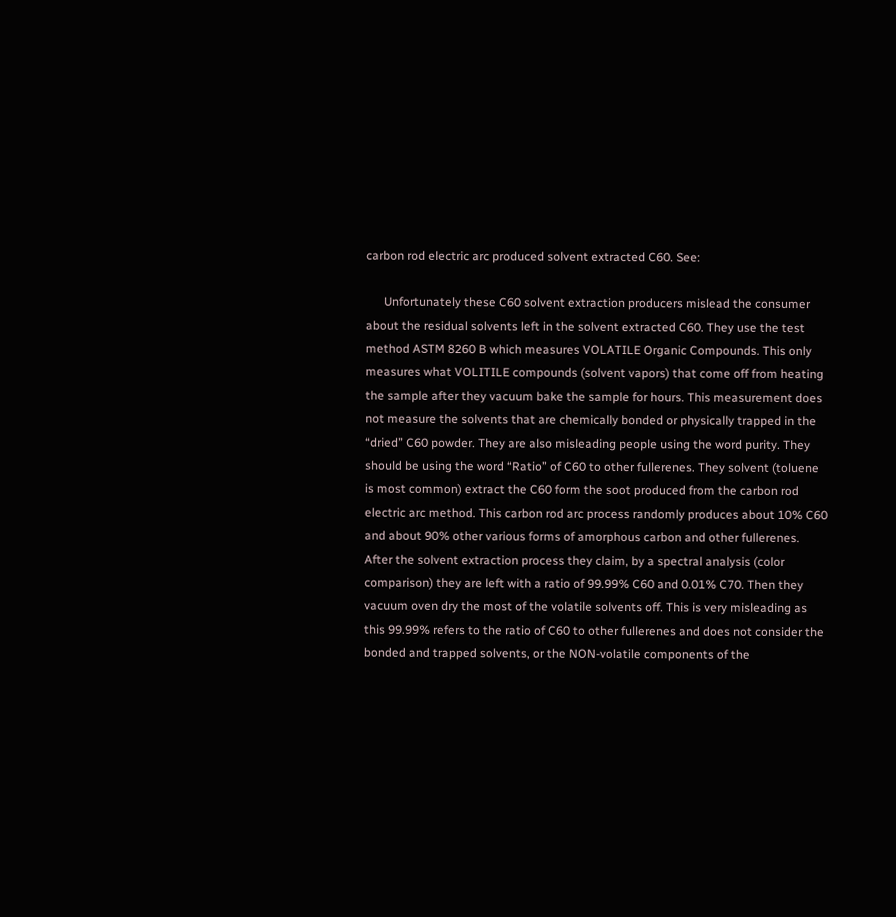carbon rod electric arc produced solvent extracted C60. See:

      Unfortunately these C60 solvent extraction producers mislead the consumer about the residual solvents left in the solvent extracted C60. They use the test method ASTM 8260 B which measures VOLATILE Organic Compounds. This only measures what VOLITILE compounds (solvent vapors) that come off from heating the sample after they vacuum bake the sample for hours. This measurement does not measure the solvents that are chemically bonded or physically trapped in the “dried” C60 powder. They are also misleading people using the word purity. They should be using the word “Ratio” of C60 to other fullerenes. They solvent (toluene is most common) extract the C60 form the soot produced from the carbon rod electric arc method. This carbon rod arc process randomly produces about 10% C60 and about 90% other various forms of amorphous carbon and other fullerenes. After the solvent extraction process they claim, by a spectral analysis (color comparison) they are left with a ratio of 99.99% C60 and 0.01% C70. Then they vacuum oven dry the most of the volatile solvents off. This is very misleading as this 99.99% refers to the ratio of C60 to other fullerenes and does not consider the bonded and trapped solvents, or the NON-volatile components of the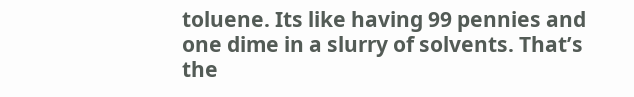toluene. Its like having 99 pennies and one dime in a slurry of solvents. That’s the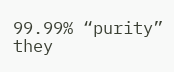99.99% “purity” they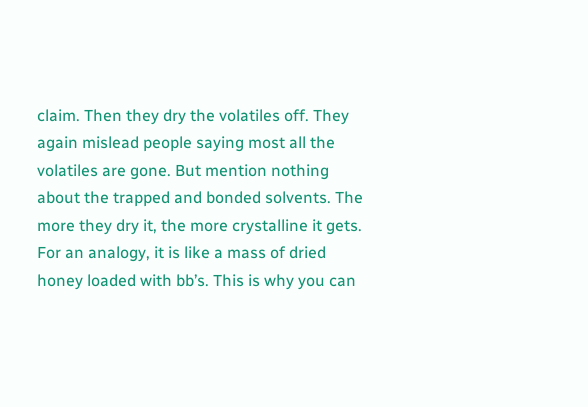claim. Then they dry the volatiles off. They again mislead people saying most all the volatiles are gone. But mention nothing about the trapped and bonded solvents. The more they dry it, the more crystalline it gets. For an analogy, it is like a mass of dried honey loaded with bb’s. This is why you can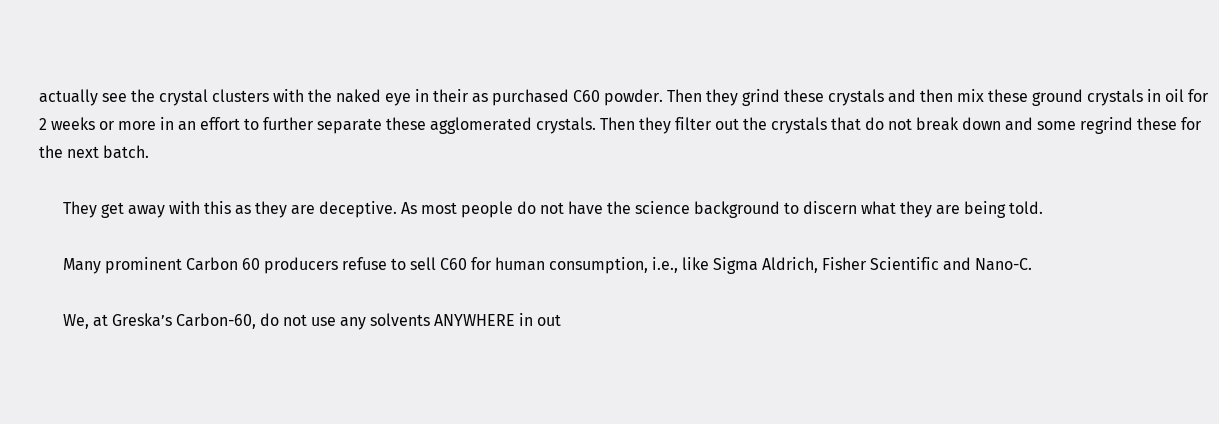actually see the crystal clusters with the naked eye in their as purchased C60 powder. Then they grind these crystals and then mix these ground crystals in oil for 2 weeks or more in an effort to further separate these agglomerated crystals. Then they filter out the crystals that do not break down and some regrind these for the next batch.

      They get away with this as they are deceptive. As most people do not have the science background to discern what they are being told.

      Many prominent Carbon 60 producers refuse to sell C60 for human consumption, i.e., like Sigma Aldrich, Fisher Scientific and Nano-C.

      We, at Greska’s Carbon-60, do not use any solvents ANYWHERE in out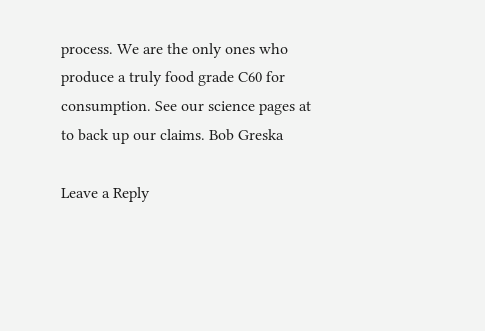process. We are the only ones who produce a truly food grade C60 for consumption. See our science pages at to back up our claims. Bob Greska

Leave a Reply